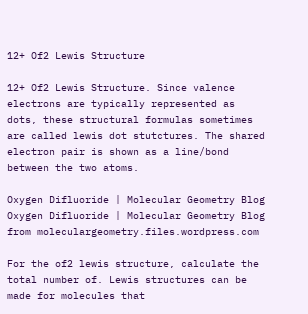12+ Of2 Lewis Structure

12+ Of2 Lewis Structure. Since valence electrons are typically represented as dots, these structural formulas sometimes are called lewis dot stutctures. The shared electron pair is shown as a line/bond between the two atoms.

Oxygen Difluoride | Molecular Geometry Blog
Oxygen Difluoride | Molecular Geometry Blog from moleculargeometry.files.wordpress.com

For the of2 lewis structure, calculate the total number of. Lewis structures can be made for molecules that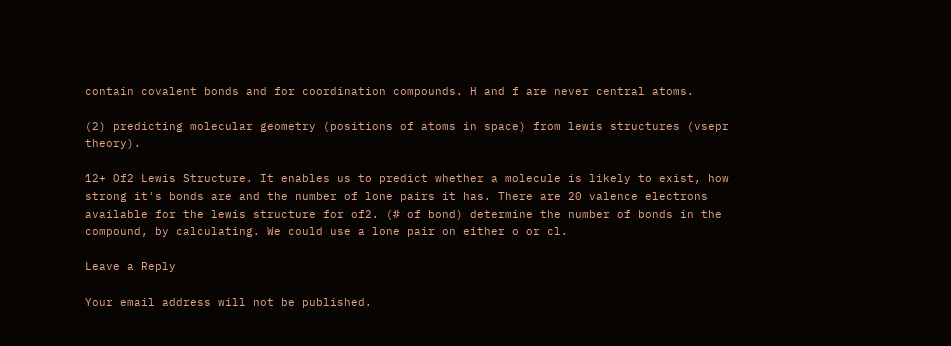contain covalent bonds and for coordination compounds. H and f are never central atoms.

(2) predicting molecular geometry (positions of atoms in space) from lewis structures (vsepr theory).

12+ Of2 Lewis Structure. It enables us to predict whether a molecule is likely to exist, how strong it's bonds are and the number of lone pairs it has. There are 20 valence electrons available for the lewis structure for of2. (# of bond) determine the number of bonds in the compound, by calculating. We could use a lone pair on either o or cl.

Leave a Reply

Your email address will not be published.